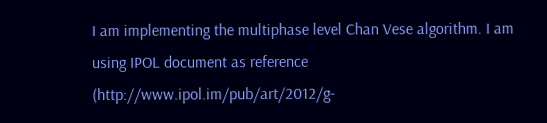I am implementing the multiphase level Chan Vese algorithm. I am using IPOL document as reference (http://www.ipol.im/pub/art/2012/g-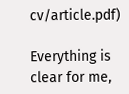cv/article.pdf)

Everything is clear for me,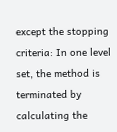except the stopping criteria: In one level set, the method is terminated by calculating the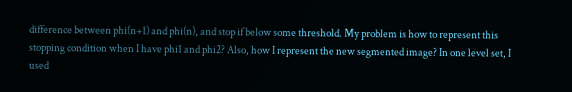difference between phi(n+1) and phi(n), and stop if below some threshold. My problem is how to represent this stopping condition when I have phi1 and phi2? Also, how I represent the new segmented image? In one level set, I used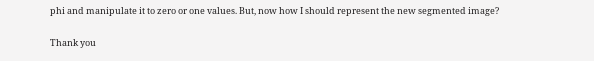phi and manipulate it to zero or one values. But, now how I should represent the new segmented image?

Thank you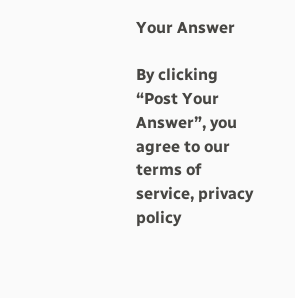Your Answer

By clicking “Post Your Answer”, you agree to our terms of service, privacy policy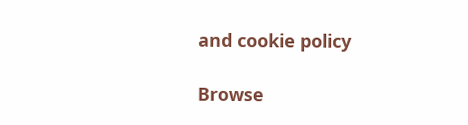and cookie policy

Browse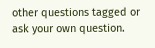other questions tagged or ask your own question.